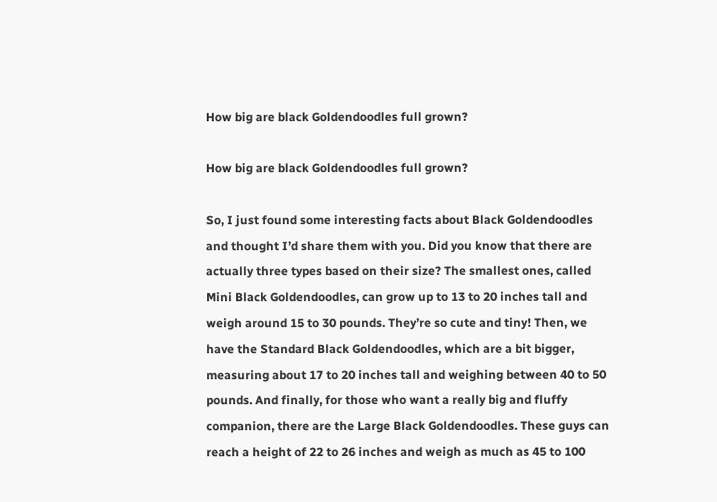How big are black Goldendoodles full grown?

How big are black Goldendoodles full grown?

So, I just found some interesting facts about Black Goldendoodles and thought I’d share them with you. Did you know that there are actually three types based on their size? The smallest ones, called Mini Black Goldendoodles, can grow up to 13 to 20 inches tall and weigh around 15 to 30 pounds. They’re so cute and tiny! Then, we have the Standard Black Goldendoodles, which are a bit bigger, measuring about 17 to 20 inches tall and weighing between 40 to 50 pounds. And finally, for those who want a really big and fluffy companion, there are the Large Black Goldendoodles. These guys can reach a height of 22 to 26 inches and weigh as much as 45 to 100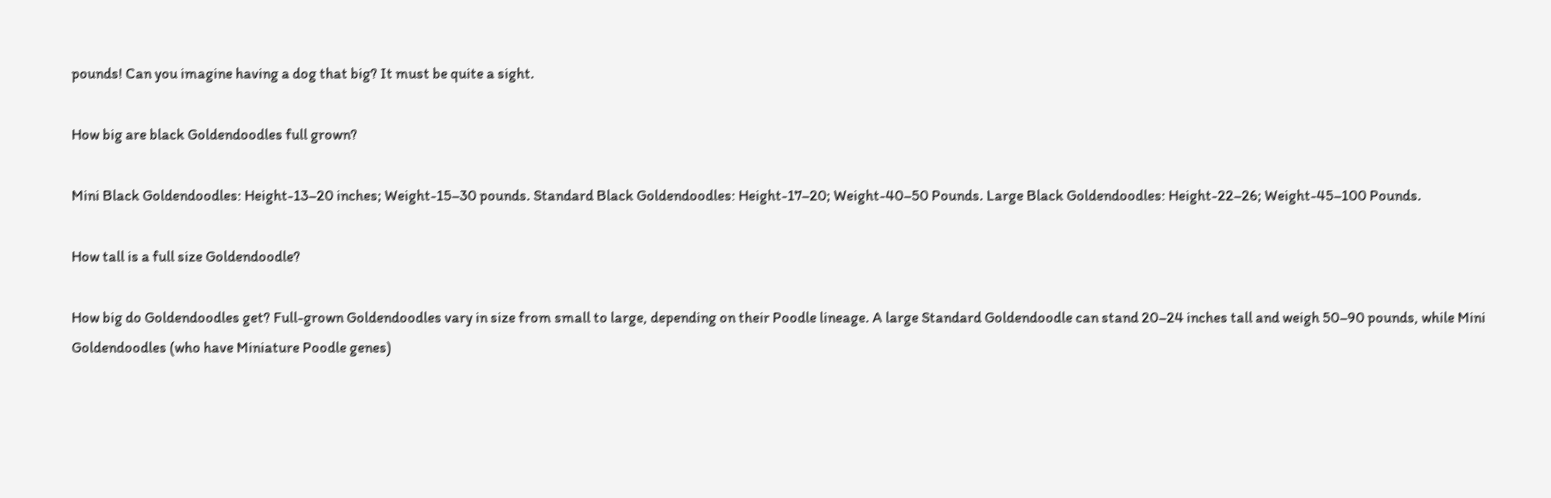pounds! Can you imagine having a dog that big? It must be quite a sight.

How big are black Goldendoodles full grown?

Mini Black Goldendoodles: Height-13–20 inches; Weight-15–30 pounds. Standard Black Goldendoodles: Height-17–20; Weight-40–50 Pounds. Large Black Goldendoodles: Height-22–26; Weight-45–100 Pounds.

How tall is a full size Goldendoodle?

How big do Goldendoodles get? Full-grown Goldendoodles vary in size from small to large, depending on their Poodle lineage. A large Standard Goldendoodle can stand 20–24 inches tall and weigh 50–90 pounds, while Mini Goldendoodles (who have Miniature Poodle genes)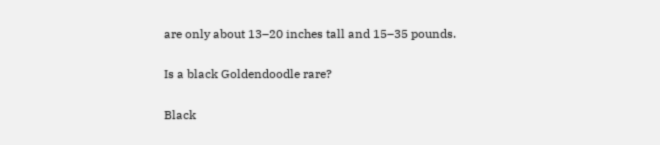are only about 13–20 inches tall and 15–35 pounds.

Is a black Goldendoodle rare?

Black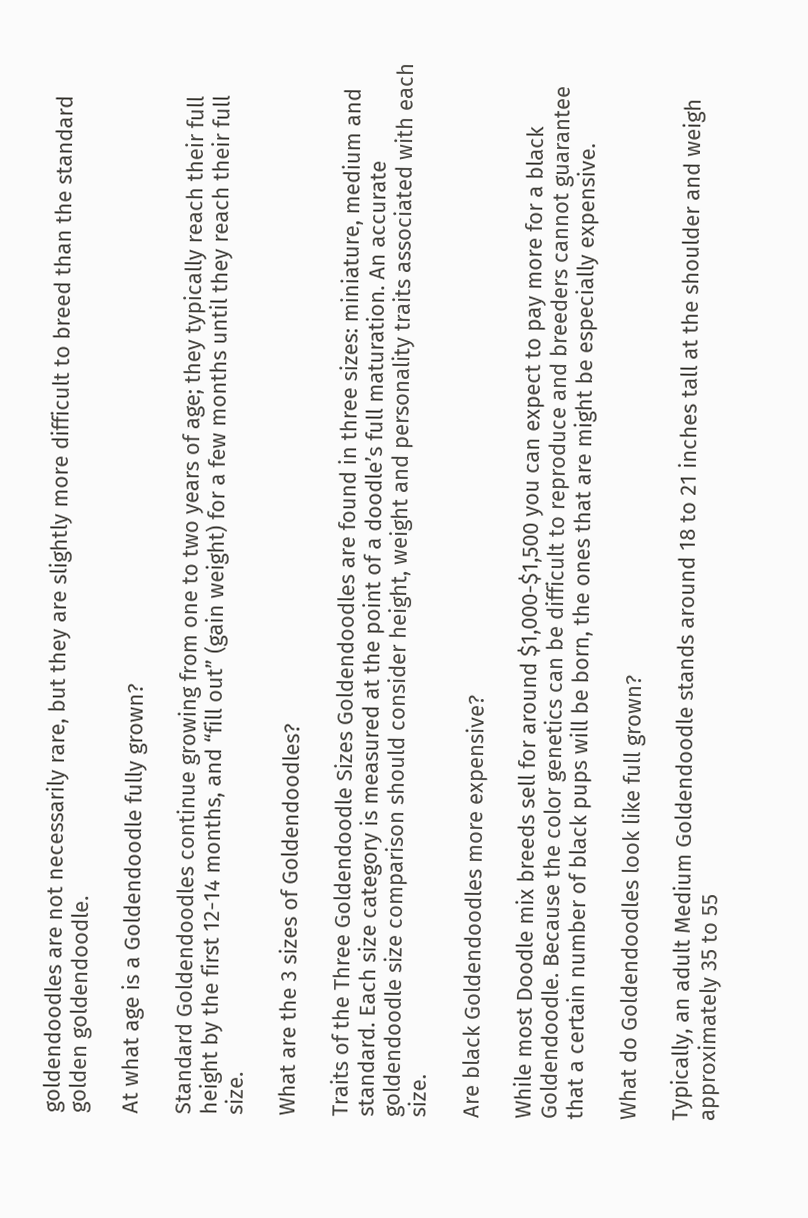goldendoodles are not necessarily rare, but they are slightly more difficult to breed than the standard golden goldendoodle.

At what age is a Goldendoodle fully grown?

Standard Goldendoodles continue growing from one to two years of age; they typically reach their full height by the first 12-14 months, and “fill out” (gain weight) for a few months until they reach their full size.

What are the 3 sizes of Goldendoodles?

Traits of the Three Goldendoodle Sizes Goldendoodles are found in three sizes: miniature, medium and standard. Each size category is measured at the point of a doodle’s full maturation. An accurate goldendoodle size comparison should consider height, weight and personality traits associated with each size.

Are black Goldendoodles more expensive?

While most Doodle mix breeds sell for around $1,000-$1,500 you can expect to pay more for a black Goldendoodle. Because the color genetics can be difficult to reproduce and breeders cannot guarantee that a certain number of black pups will be born, the ones that are might be especially expensive.

What do Goldendoodles look like full grown?

Typically, an adult Medium Goldendoodle stands around 18 to 21 inches tall at the shoulder and weigh approximately 35 to 55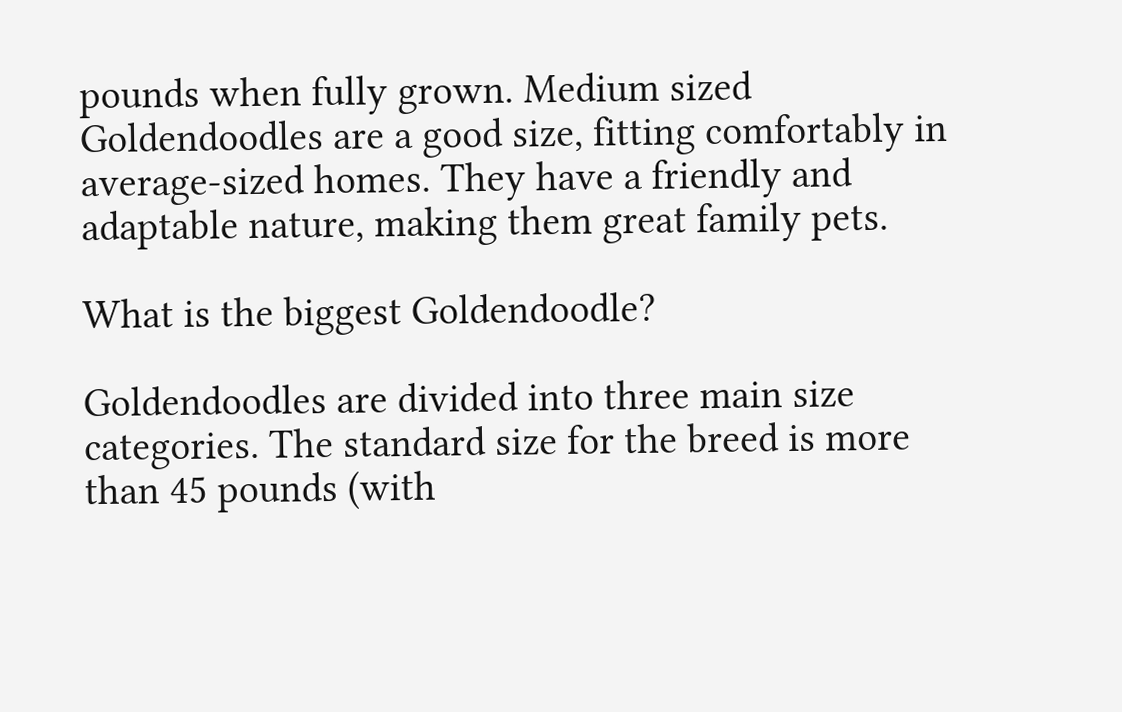pounds when fully grown. Medium sized Goldendoodles are a good size, fitting comfortably in average-sized homes. They have a friendly and adaptable nature, making them great family pets.

What is the biggest Goldendoodle?

Goldendoodles are divided into three main size categories. The standard size for the breed is more than 45 pounds (with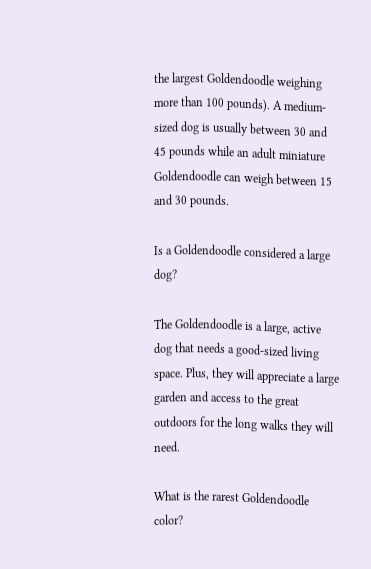the largest Goldendoodle weighing more than 100 pounds). A medium-sized dog is usually between 30 and 45 pounds while an adult miniature Goldendoodle can weigh between 15 and 30 pounds.

Is a Goldendoodle considered a large dog?

The Goldendoodle is a large, active dog that needs a good-sized living space. Plus, they will appreciate a large garden and access to the great outdoors for the long walks they will need.

What is the rarest Goldendoodle color?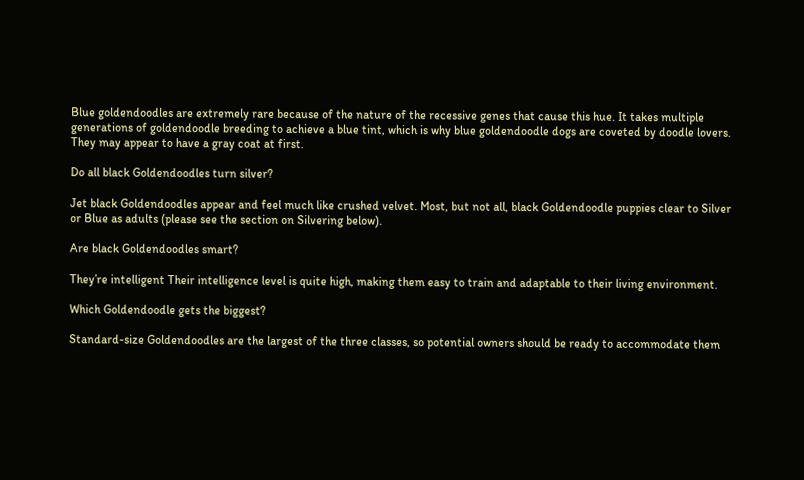Blue goldendoodles are extremely rare because of the nature of the recessive genes that cause this hue. It takes multiple generations of goldendoodle breeding to achieve a blue tint, which is why blue goldendoodle dogs are coveted by doodle lovers. They may appear to have a gray coat at first.

Do all black Goldendoodles turn silver?

Jet black Goldendoodles appear and feel much like crushed velvet. Most, but not all, black Goldendoodle puppies clear to Silver or Blue as adults (please see the section on Silvering below).

Are black Goldendoodles smart?

They’re intelligent Their intelligence level is quite high, making them easy to train and adaptable to their living environment.

Which Goldendoodle gets the biggest?

Standard-size Goldendoodles are the largest of the three classes, so potential owners should be ready to accommodate them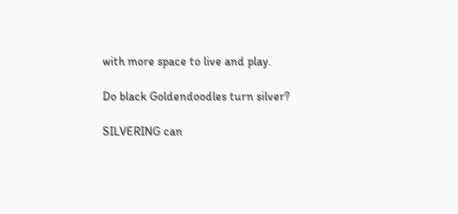with more space to live and play.

Do black Goldendoodles turn silver?

SILVERING can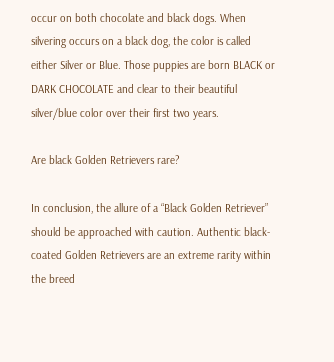occur on both chocolate and black dogs. When silvering occurs on a black dog, the color is called either Silver or Blue. Those puppies are born BLACK or DARK CHOCOLATE and clear to their beautiful silver/blue color over their first two years.

Are black Golden Retrievers rare?

In conclusion, the allure of a “Black Golden Retriever” should be approached with caution. Authentic black-coated Golden Retrievers are an extreme rarity within the breed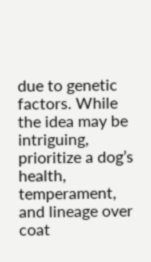due to genetic factors. While the idea may be intriguing, prioritize a dog’s health, temperament, and lineage over coat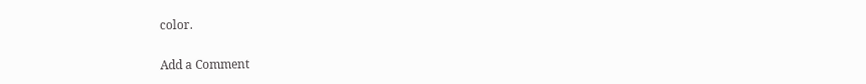color.

Add a Comment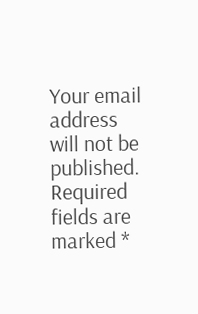Your email address will not be published. Required fields are marked *